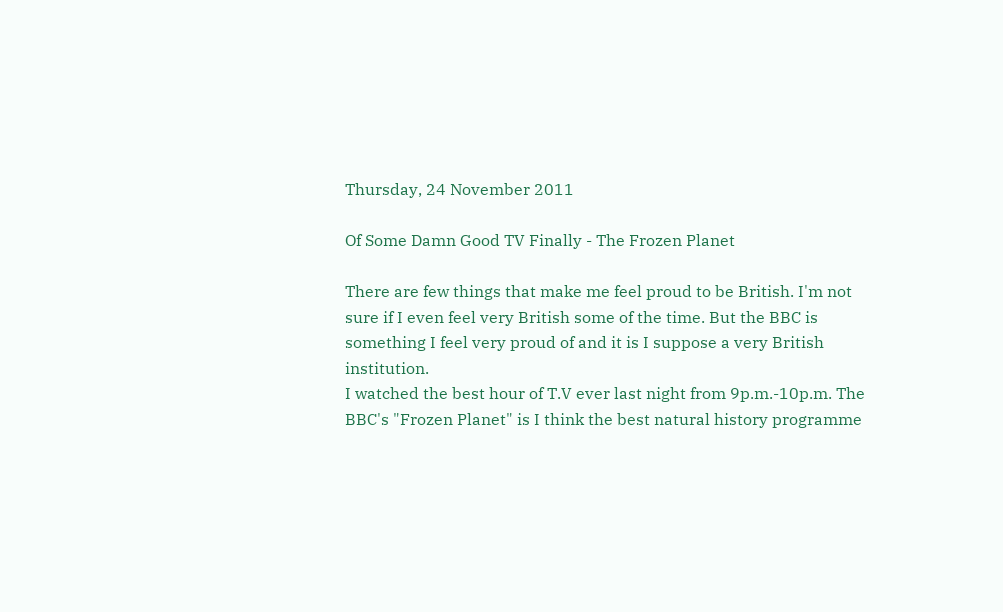Thursday, 24 November 2011

Of Some Damn Good TV Finally - The Frozen Planet

There are few things that make me feel proud to be British. I'm not sure if I even feel very British some of the time. But the BBC is something I feel very proud of and it is I suppose a very British institution.
I watched the best hour of T.V ever last night from 9p.m.-10p.m. The BBC's "Frozen Planet" is I think the best natural history programme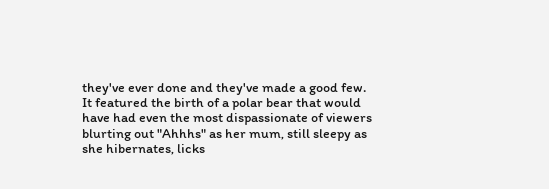they've ever done and they've made a good few.
It featured the birth of a polar bear that would have had even the most dispassionate of viewers blurting out "Ahhhs" as her mum, still sleepy as she hibernates, licks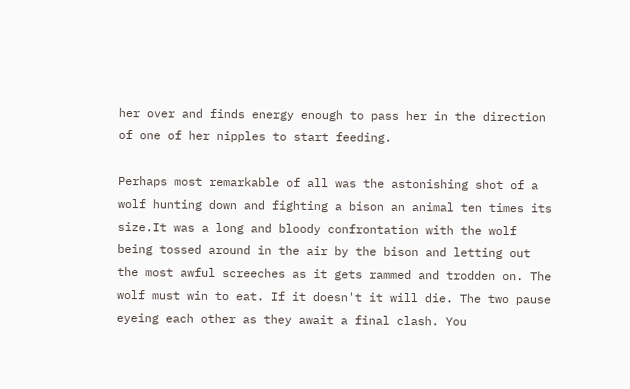her over and finds energy enough to pass her in the direction of one of her nipples to start feeding.

Perhaps most remarkable of all was the astonishing shot of a wolf hunting down and fighting a bison an animal ten times its size.It was a long and bloody confrontation with the wolf being tossed around in the air by the bison and letting out the most awful screeches as it gets rammed and trodden on. The wolf must win to eat. If it doesn't it will die. The two pause eyeing each other as they await a final clash. You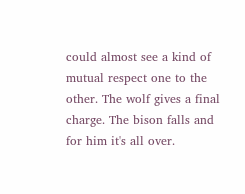could almost see a kind of mutual respect one to the other. The wolf gives a final charge. The bison falls and for him it's all over.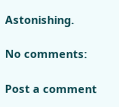Astonishing.

No comments:

Post a comment